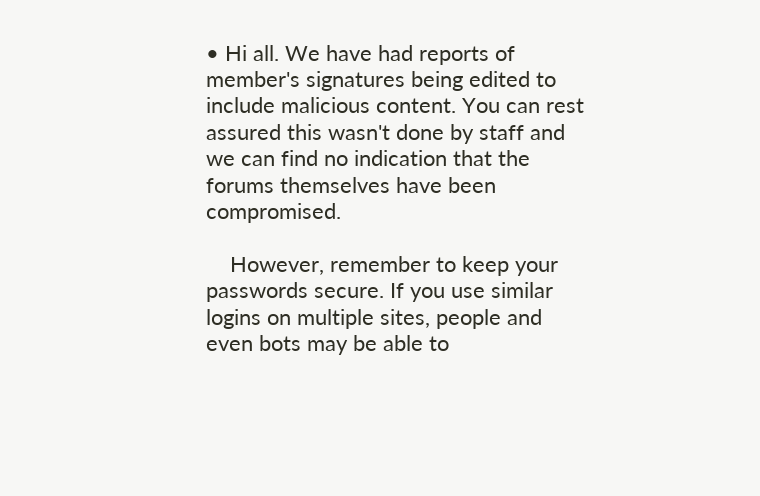• Hi all. We have had reports of member's signatures being edited to include malicious content. You can rest assured this wasn't done by staff and we can find no indication that the forums themselves have been compromised.

    However, remember to keep your passwords secure. If you use similar logins on multiple sites, people and even bots may be able to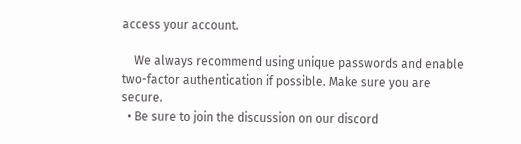access your account.

    We always recommend using unique passwords and enable two-factor authentication if possible. Make sure you are secure.
  • Be sure to join the discussion on our discord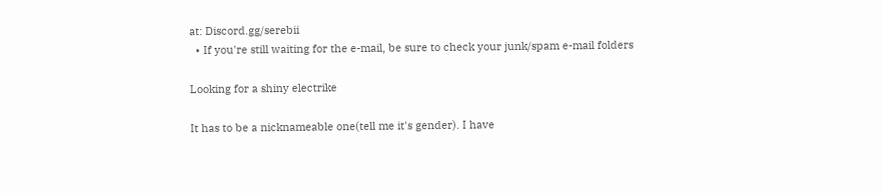at: Discord.gg/serebii
  • If you're still waiting for the e-mail, be sure to check your junk/spam e-mail folders

Looking for a shiny electrike

It has to be a nicknameable one(tell me it's gender). I have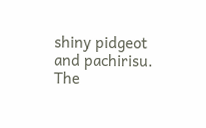shiny pidgeot and pachirisu. The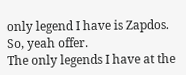only legend I have is Zapdos. So, yeah offer.
The only legends I have at the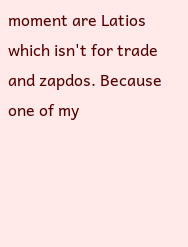moment are Latios which isn't for trade and zapdos. Because one of my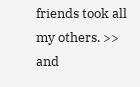friends took all my others. >>
and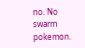no. No swarm pokemon.